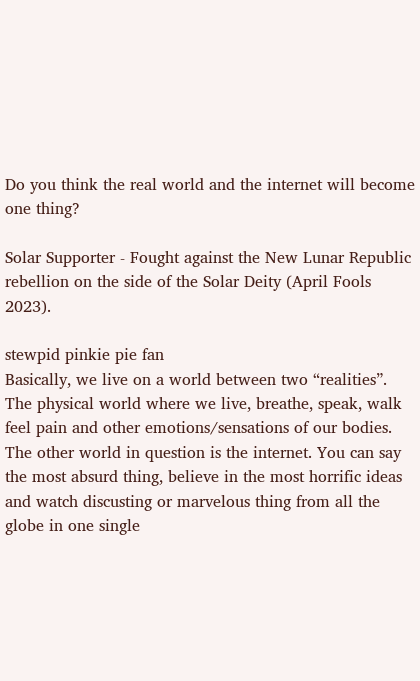Do you think the real world and the internet will become one thing?

Solar Supporter - Fought against the New Lunar Republic rebellion on the side of the Solar Deity (April Fools 2023).

stewpid pinkie pie fan
Basically, we live on a world between two “realities”. The physical world where we live, breathe, speak, walk feel pain and other emotions/sensations of our bodies. The other world in question is the internet. You can say the most absurd thing, believe in the most horrific ideas and watch discusting or marvelous thing from all the globe in one single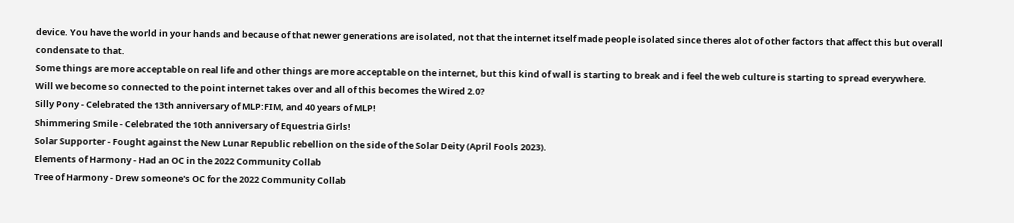device. You have the world in your hands and because of that newer generations are isolated, not that the internet itself made people isolated since theres alot of other factors that affect this but overall condensate to that.
Some things are more acceptable on real life and other things are more acceptable on the internet, but this kind of wall is starting to break and i feel the web culture is starting to spread everywhere. Will we become so connected to the point internet takes over and all of this becomes the Wired 2.0?
Silly Pony - Celebrated the 13th anniversary of MLP:FIM, and 40 years of MLP!
Shimmering Smile - Celebrated the 10th anniversary of Equestria Girls!
Solar Supporter - Fought against the New Lunar Republic rebellion on the side of the Solar Deity (April Fools 2023).
Elements of Harmony - Had an OC in the 2022 Community Collab
Tree of Harmony - Drew someone's OC for the 2022 Community Collab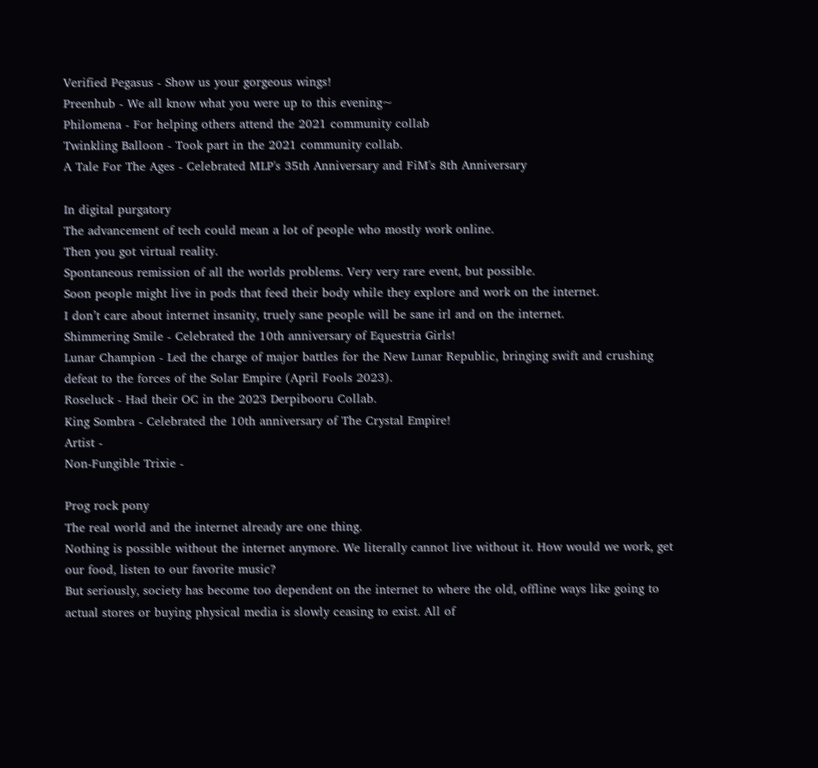Verified Pegasus - Show us your gorgeous wings!
Preenhub - We all know what you were up to this evening~
Philomena - For helping others attend the 2021 community collab
Twinkling Balloon - Took part in the 2021 community collab.
A Tale For The Ages - Celebrated MLP's 35th Anniversary and FiM's 8th Anniversary

In digital purgatory
The advancement of tech could mean a lot of people who mostly work online.
Then you got virtual reality.
Spontaneous remission of all the worlds problems. Very very rare event, but possible.
Soon people might live in pods that feed their body while they explore and work on the internet.
I don’t care about internet insanity, truely sane people will be sane irl and on the internet.
Shimmering Smile - Celebrated the 10th anniversary of Equestria Girls!
Lunar Champion - Led the charge of major battles for the New Lunar Republic, bringing swift and crushing defeat to the forces of the Solar Empire (April Fools 2023).
Roseluck - Had their OC in the 2023 Derpibooru Collab.
King Sombra - Celebrated the 10th anniversary of The Crystal Empire!
Artist -
Non-Fungible Trixie -

Prog rock pony
The real world and the internet already are one thing.
Nothing is possible without the internet anymore. We literally cannot live without it. How would we work, get our food, listen to our favorite music?
But seriously, society has become too dependent on the internet to where the old, offline ways like going to actual stores or buying physical media is slowly ceasing to exist. All of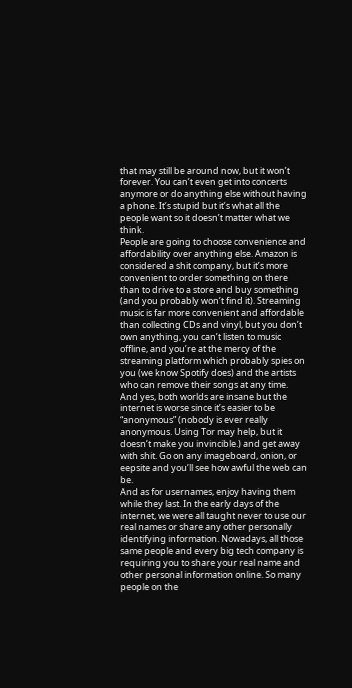that may still be around now, but it won’t forever. You can’t even get into concerts anymore or do anything else without having a phone. It’s stupid but it’s what all the people want so it doesn’t matter what we think.
People are going to choose convenience and affordability over anything else. Amazon is considered a shit company, but it’s more convenient to order something on there than to drive to a store and buy something (and you probably won’t find it). Streaming music is far more convenient and affordable than collecting CDs and vinyl, but you don’t own anything, you can’t listen to music offline, and you’re at the mercy of the streaming platform which probably spies on you (we know Spotify does) and the artists who can remove their songs at any time.
And yes, both worlds are insane but the internet is worse since it’s easier to be “anonymous” (nobody is ever really anonymous. Using Tor may help, but it doesn’t make you invincible.) and get away with shit. Go on any imageboard, onion, or eepsite and you’ll see how awful the web can be.
And as for usernames, enjoy having them while they last. In the early days of the internet, we were all taught never to use our real names or share any other personally identifying information. Nowadays, all those same people and every big tech company is requiring you to share your real name and other personal information online. So many people on the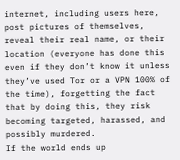internet, including users here, post pictures of themselves, reveal their real name, or their location (everyone has done this even if they don’t know it unless they’ve used Tor or a VPN 100% of the time), forgetting the fact that by doing this, they risk becoming targeted, harassed, and possibly murdered.
If the world ends up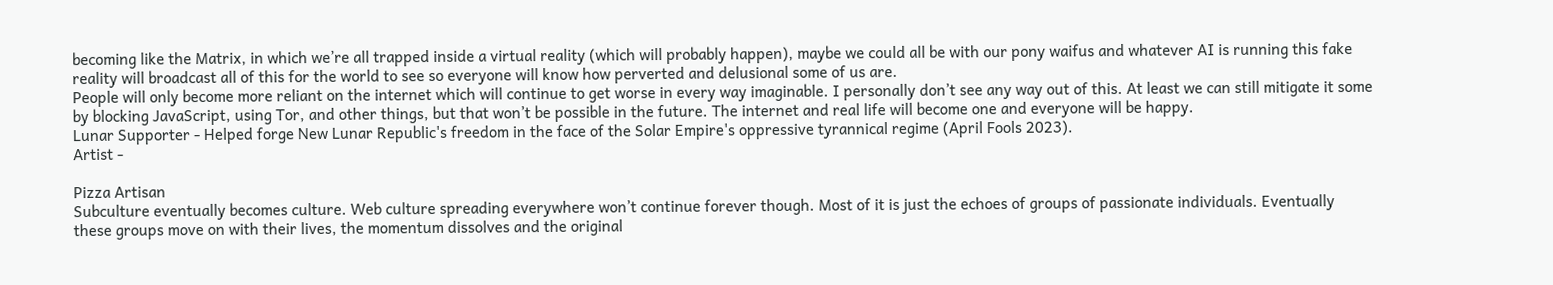becoming like the Matrix, in which we’re all trapped inside a virtual reality (which will probably happen), maybe we could all be with our pony waifus and whatever AI is running this fake reality will broadcast all of this for the world to see so everyone will know how perverted and delusional some of us are.
People will only become more reliant on the internet which will continue to get worse in every way imaginable. I personally don’t see any way out of this. At least we can still mitigate it some by blocking JavaScript, using Tor, and other things, but that won’t be possible in the future. The internet and real life will become one and everyone will be happy.
Lunar Supporter - Helped forge New Lunar Republic's freedom in the face of the Solar Empire's oppressive tyrannical regime (April Fools 2023).
Artist -

Pizza Artisan
Subculture eventually becomes culture. Web culture spreading everywhere won’t continue forever though. Most of it is just the echoes of groups of passionate individuals. Eventually these groups move on with their lives, the momentum dissolves and the original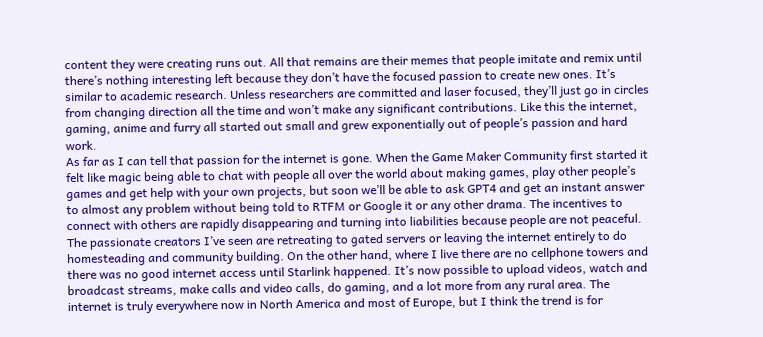content they were creating runs out. All that remains are their memes that people imitate and remix until there’s nothing interesting left because they don’t have the focused passion to create new ones. It’s similar to academic research. Unless researchers are committed and laser focused, they’ll just go in circles from changing direction all the time and won’t make any significant contributions. Like this the internet, gaming, anime and furry all started out small and grew exponentially out of people’s passion and hard work.
As far as I can tell that passion for the internet is gone. When the Game Maker Community first started it felt like magic being able to chat with people all over the world about making games, play other people’s games and get help with your own projects, but soon we’ll be able to ask GPT4 and get an instant answer to almost any problem without being told to RTFM or Google it or any other drama. The incentives to connect with others are rapidly disappearing and turning into liabilities because people are not peaceful.
The passionate creators I’ve seen are retreating to gated servers or leaving the internet entirely to do homesteading and community building. On the other hand, where I live there are no cellphone towers and there was no good internet access until Starlink happened. It’s now possible to upload videos, watch and broadcast streams, make calls and video calls, do gaming, and a lot more from any rural area. The internet is truly everywhere now in North America and most of Europe, but I think the trend is for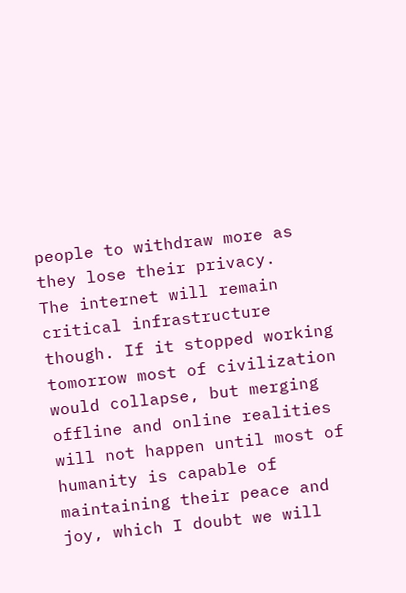people to withdraw more as they lose their privacy.
The internet will remain critical infrastructure though. If it stopped working tomorrow most of civilization would collapse, but merging offline and online realities will not happen until most of humanity is capable of maintaining their peace and joy, which I doubt we will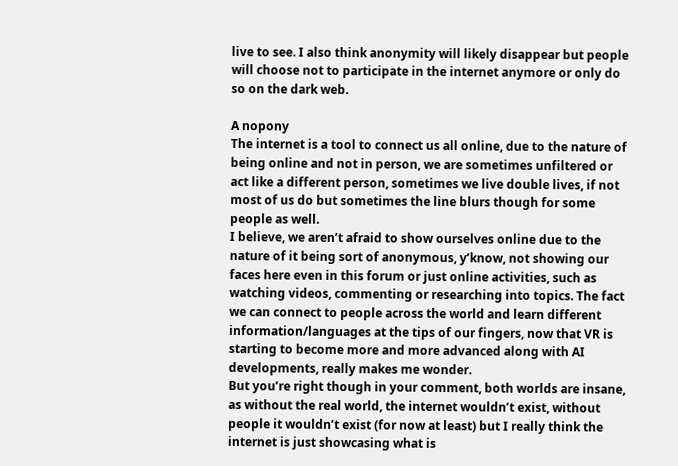live to see. I also think anonymity will likely disappear but people will choose not to participate in the internet anymore or only do so on the dark web.

A nopony
The internet is a tool to connect us all online, due to the nature of being online and not in person, we are sometimes unfiltered or act like a different person, sometimes we live double lives, if not most of us do but sometimes the line blurs though for some people as well.
I believe, we aren’t afraid to show ourselves online due to the nature of it being sort of anonymous, y’know, not showing our faces here even in this forum or just online activities, such as watching videos, commenting or researching into topics. The fact we can connect to people across the world and learn different information/languages at the tips of our fingers, now that VR is starting to become more and more advanced along with AI developments, really makes me wonder.
But you’re right though in your comment, both worlds are insane, as without the real world, the internet wouldn’t exist, without people it wouldn’t exist (for now at least) but I really think the internet is just showcasing what is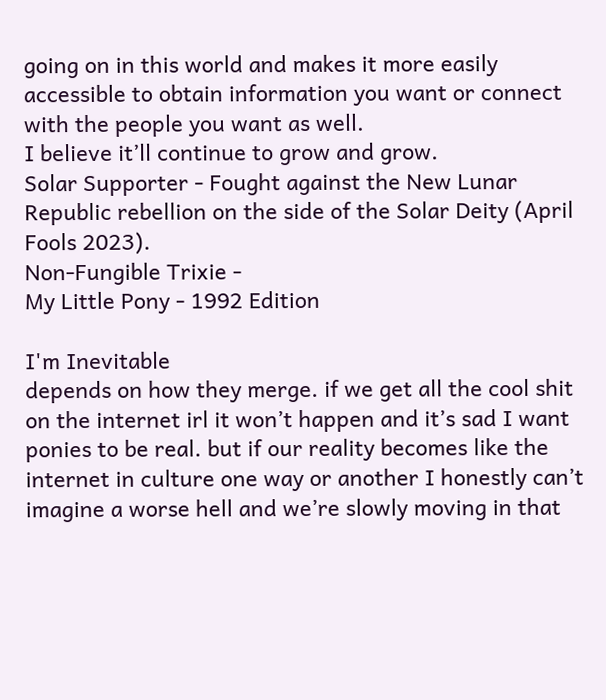going on in this world and makes it more easily accessible to obtain information you want or connect with the people you want as well.
I believe it’ll continue to grow and grow.
Solar Supporter - Fought against the New Lunar Republic rebellion on the side of the Solar Deity (April Fools 2023).
Non-Fungible Trixie -
My Little Pony - 1992 Edition

I'm Inevitable
depends on how they merge. if we get all the cool shit on the internet irl it won’t happen and it’s sad I want ponies to be real. but if our reality becomes like the internet in culture one way or another I honestly can’t imagine a worse hell and we’re slowly moving in that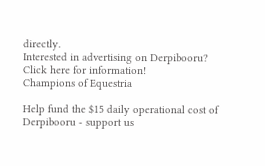directly.
Interested in advertising on Derpibooru? Click here for information!
Champions of Equestria

Help fund the $15 daily operational cost of Derpibooru - support us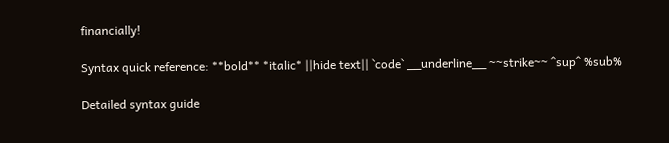financially!

Syntax quick reference: **bold** *italic* ||hide text|| `code` __underline__ ~~strike~~ ^sup^ %sub%

Detailed syntax guide